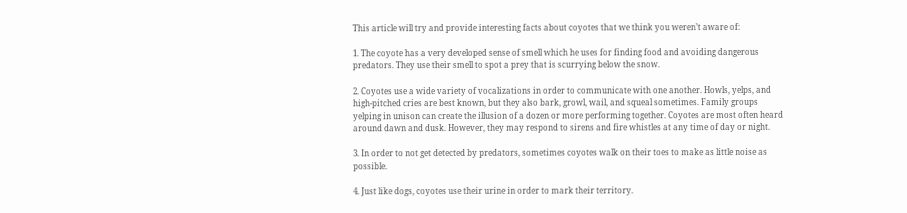This article will try and provide interesting facts about coyotes that we think you weren’t aware of:

1. The coyote has a very developed sense of smell which he uses for finding food and avoiding dangerous predators. They use their smell to spot a prey that is scurrying below the snow.

2. Coyotes use a wide variety of vocalizations in order to communicate with one another. Howls, yelps, and high-pitched cries are best known, but they also bark, growl, wail, and squeal sometimes. Family groups yelping in unison can create the illusion of a dozen or more performing together. Coyotes are most often heard around dawn and dusk. However, they may respond to sirens and fire whistles at any time of day or night.

3. In order to not get detected by predators, sometimes coyotes walk on their toes to make as little noise as possible.

4. Just like dogs, coyotes use their urine in order to mark their territory.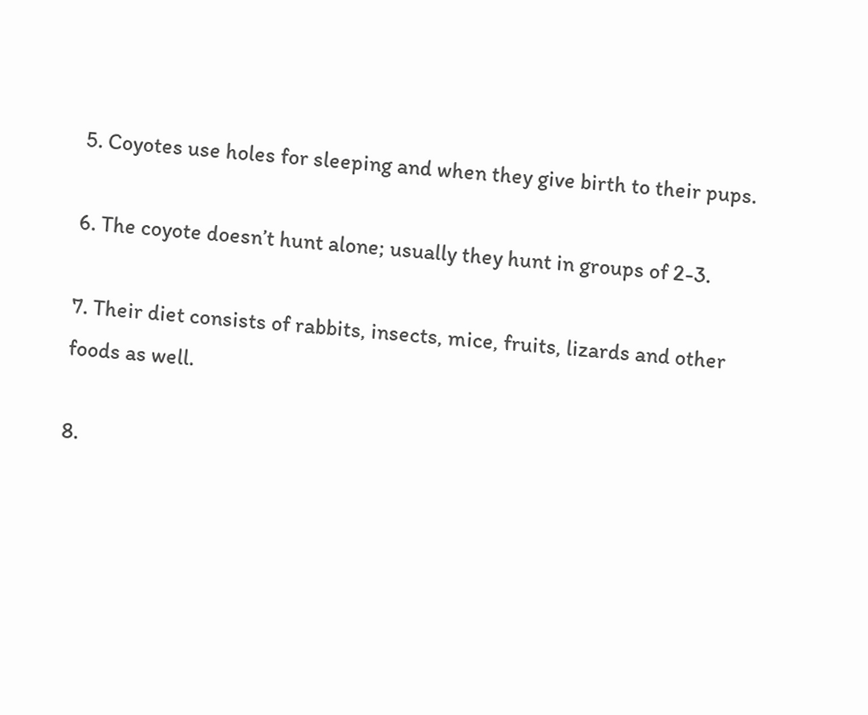5. Coyotes use holes for sleeping and when they give birth to their pups.

6. The coyote doesn’t hunt alone; usually they hunt in groups of 2-3.

7. Their diet consists of rabbits, insects, mice, fruits, lizards and other foods as well.

8.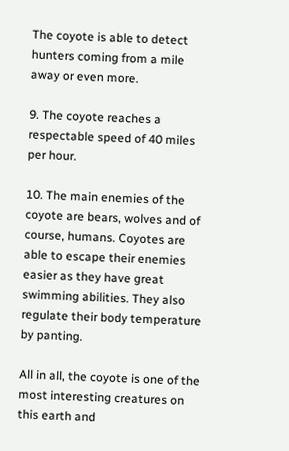The coyote is able to detect hunters coming from a mile away or even more.

9. The coyote reaches a respectable speed of 40 miles per hour.

10. The main enemies of the coyote are bears, wolves and of course, humans. Coyotes are able to escape their enemies easier as they have great swimming abilities. They also regulate their body temperature by panting.

All in all, the coyote is one of the most interesting creatures on this earth and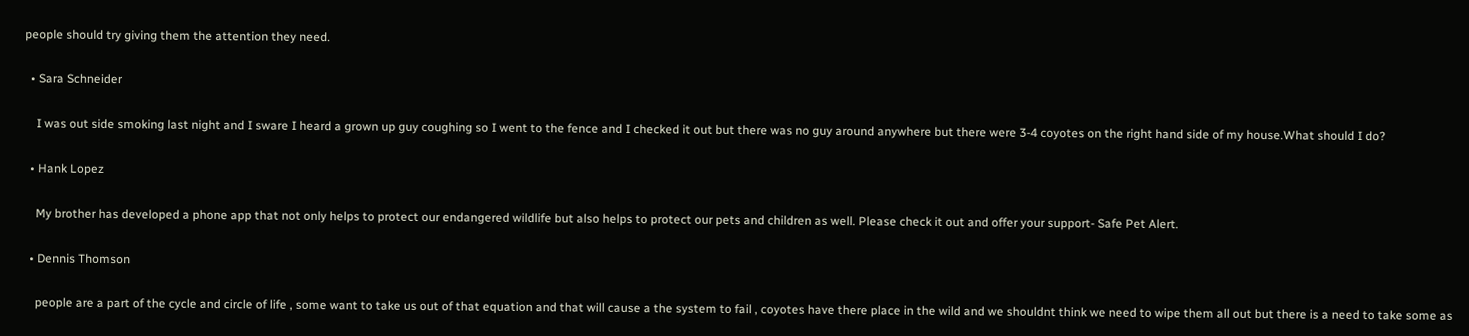people should try giving them the attention they need.

  • Sara Schneider

    I was out side smoking last night and I sware I heard a grown up guy coughing so I went to the fence and I checked it out but there was no guy around anywhere but there were 3-4 coyotes on the right hand side of my house.What should I do?

  • Hank Lopez

    My brother has developed a phone app that not only helps to protect our endangered wildlife but also helps to protect our pets and children as well. Please check it out and offer your support- Safe Pet Alert.

  • Dennis Thomson

    people are a part of the cycle and circle of life , some want to take us out of that equation and that will cause a the system to fail , coyotes have there place in the wild and we shouldnt think we need to wipe them all out but there is a need to take some as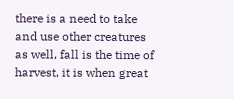there is a need to take and use other creatures as well, fall is the time of harvest, it is when great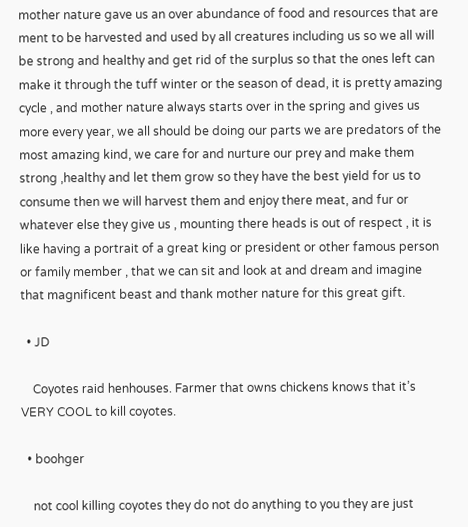mother nature gave us an over abundance of food and resources that are ment to be harvested and used by all creatures including us so we all will be strong and healthy and get rid of the surplus so that the ones left can make it through the tuff winter or the season of dead, it is pretty amazing cycle , and mother nature always starts over in the spring and gives us more every year, we all should be doing our parts we are predators of the most amazing kind, we care for and nurture our prey and make them strong ,healthy and let them grow so they have the best yield for us to consume then we will harvest them and enjoy there meat, and fur or whatever else they give us , mounting there heads is out of respect , it is like having a portrait of a great king or president or other famous person or family member , that we can sit and look at and dream and imagine that magnificent beast and thank mother nature for this great gift.

  • JD

    Coyotes raid henhouses. Farmer that owns chickens knows that it’s VERY COOL to kill coyotes.

  • boohger

    not cool killing coyotes they do not do anything to you they are just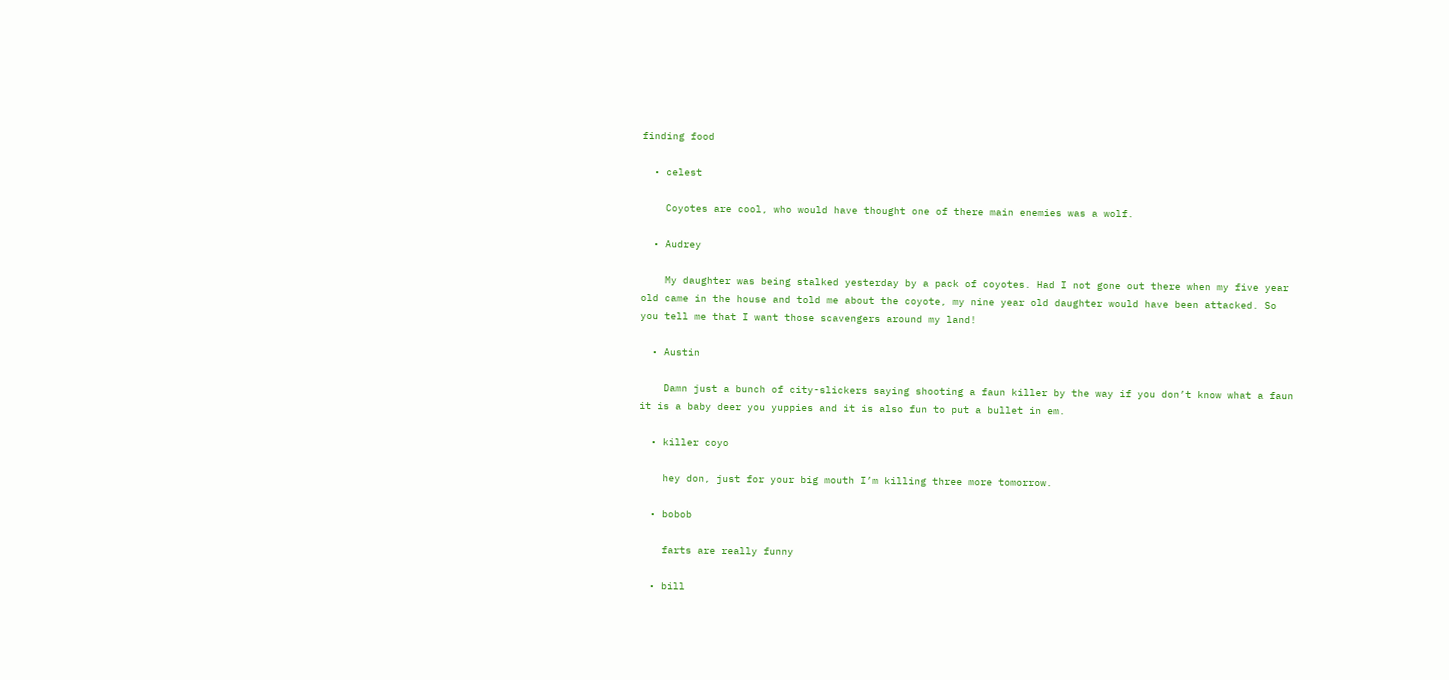finding food

  • celest

    Coyotes are cool, who would have thought one of there main enemies was a wolf.

  • Audrey

    My daughter was being stalked yesterday by a pack of coyotes. Had I not gone out there when my five year old came in the house and told me about the coyote, my nine year old daughter would have been attacked. So you tell me that I want those scavengers around my land!

  • Austin

    Damn just a bunch of city-slickers saying shooting a faun killer by the way if you don’t know what a faun it is a baby deer you yuppies and it is also fun to put a bullet in em.

  • killer coyo

    hey don, just for your big mouth I’m killing three more tomorrow.

  • bobob

    farts are really funny

  • bill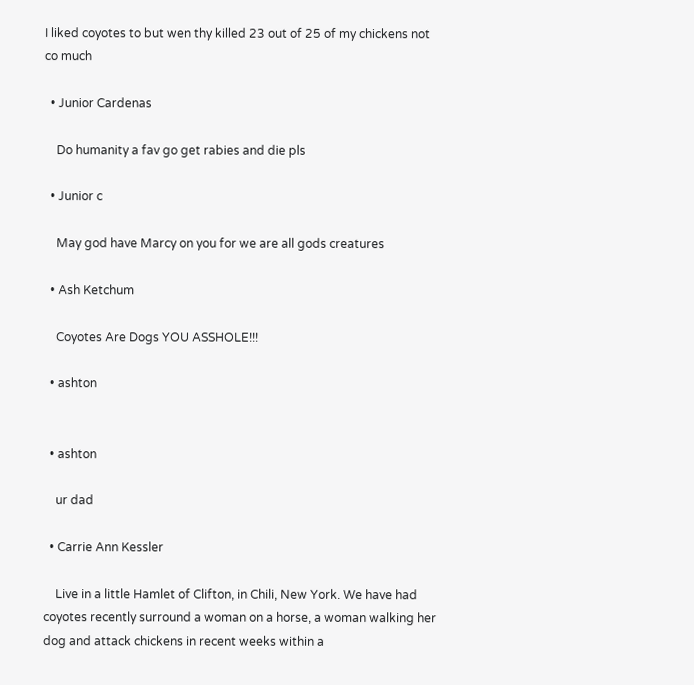I liked coyotes to but wen thy killed 23 out of 25 of my chickens not co much

  • Junior Cardenas

    Do humanity a fav go get rabies and die pls

  • Junior c

    May god have Marcy on you for we are all gods creatures

  • Ash Ketchum

    Coyotes Are Dogs YOU ASSHOLE!!!

  • ashton


  • ashton

    ur dad

  • Carrie Ann Kessler

    Live in a little Hamlet of Clifton, in Chili, New York. We have had coyotes recently surround a woman on a horse, a woman walking her dog and attack chickens in recent weeks within a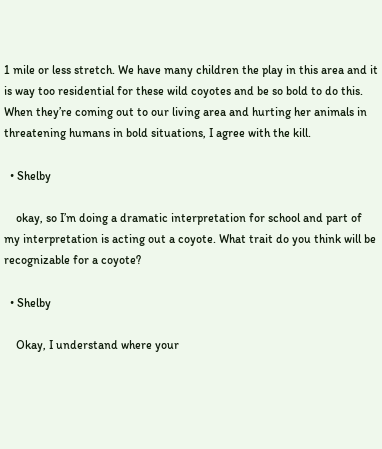1 mile or less stretch. We have many children the play in this area and it is way too residential for these wild coyotes and be so bold to do this. When they’re coming out to our living area and hurting her animals in threatening humans in bold situations, I agree with the kill.

  • Shelby

    okay, so I’m doing a dramatic interpretation for school and part of my interpretation is acting out a coyote. What trait do you think will be recognizable for a coyote?

  • Shelby

    Okay, I understand where your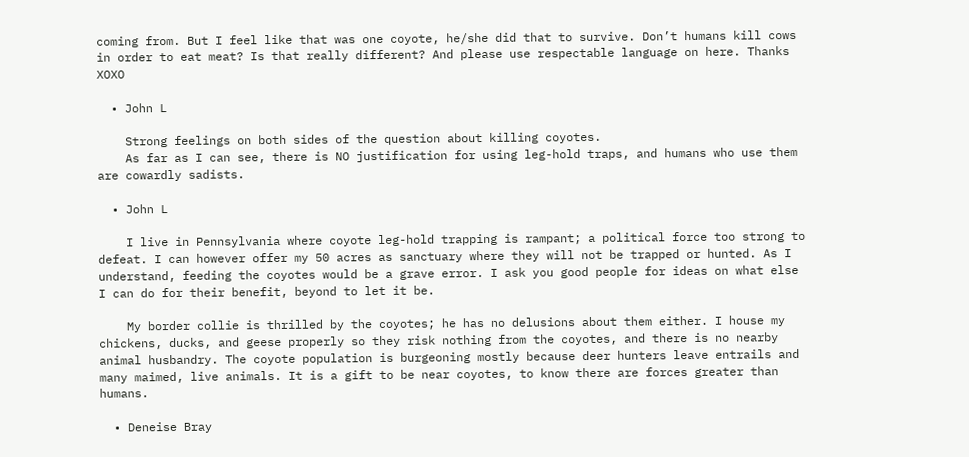coming from. But I feel like that was one coyote, he/she did that to survive. Don’t humans kill cows in order to eat meat? Is that really different? And please use respectable language on here. Thanks  XOXO

  • John L

    Strong feelings on both sides of the question about killing coyotes.
    As far as I can see, there is NO justification for using leg-hold traps, and humans who use them are cowardly sadists.

  • John L

    I live in Pennsylvania where coyote leg-hold trapping is rampant; a political force too strong to defeat. I can however offer my 50 acres as sanctuary where they will not be trapped or hunted. As I understand, feeding the coyotes would be a grave error. I ask you good people for ideas on what else I can do for their benefit, beyond to let it be.

    My border collie is thrilled by the coyotes; he has no delusions about them either. I house my chickens, ducks, and geese properly so they risk nothing from the coyotes, and there is no nearby animal husbandry. The coyote population is burgeoning mostly because deer hunters leave entrails and many maimed, live animals. It is a gift to be near coyotes, to know there are forces greater than humans.

  • Deneise Bray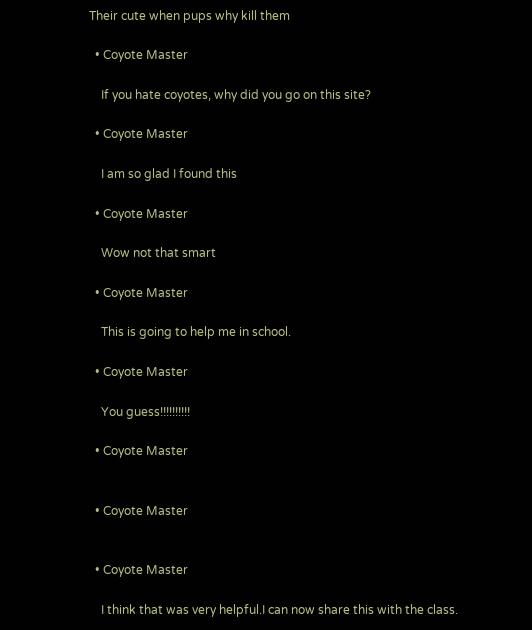Their cute when pups why kill them

  • Coyote Master

    If you hate coyotes, why did you go on this site?

  • Coyote Master

    I am so glad I found this

  • Coyote Master

    Wow not that smart

  • Coyote Master

    This is going to help me in school.

  • Coyote Master

    You guess!!!!!!!!!!

  • Coyote Master


  • Coyote Master


  • Coyote Master

    I think that was very helpful.I can now share this with the class.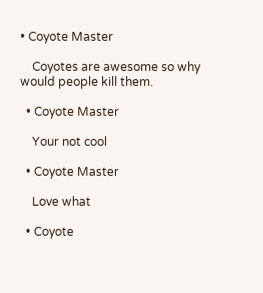• Coyote Master

    Coyotes are awesome so why would people kill them.

  • Coyote Master

    Your not cool

  • Coyote Master

    Love what

  • Coyote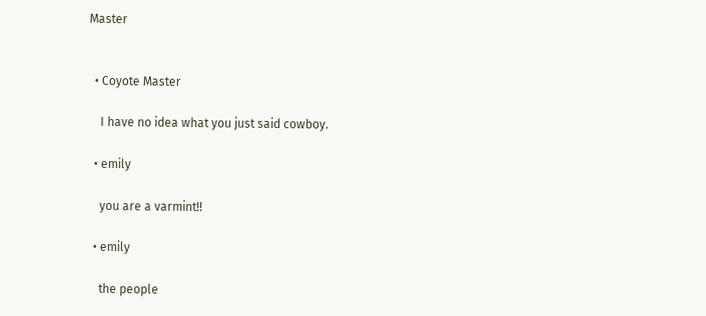Master


  • Coyote Master

    I have no idea what you just said cowboy.

  • emily

    you are a varmint!!

  • emily

    the people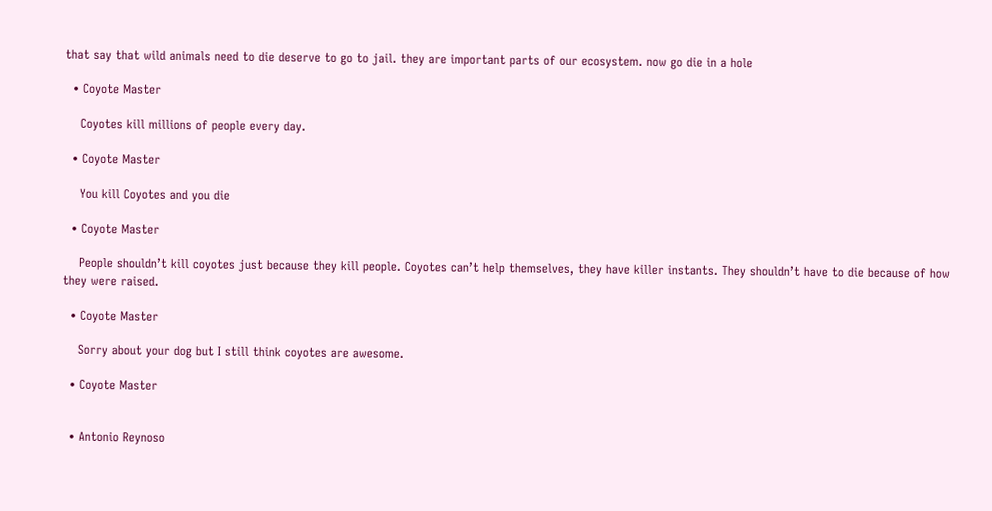that say that wild animals need to die deserve to go to jail. they are important parts of our ecosystem. now go die in a hole

  • Coyote Master

    Coyotes kill millions of people every day.

  • Coyote Master

    You kill Coyotes and you die

  • Coyote Master

    People shouldn’t kill coyotes just because they kill people. Coyotes can’t help themselves, they have killer instants. They shouldn’t have to die because of how they were raised.

  • Coyote Master

    Sorry about your dog but I still think coyotes are awesome.

  • Coyote Master


  • Antonio Reynoso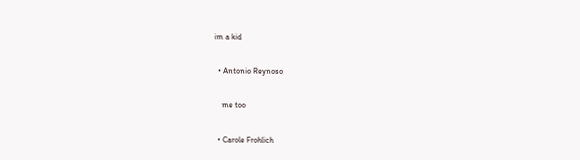im a kid

  • Antonio Reynoso

    me too

  • Carole Frohlich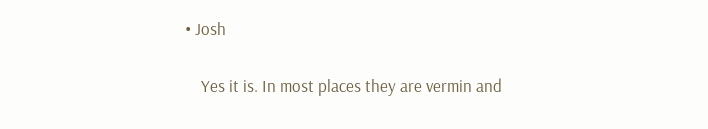• Josh

    Yes it is. In most places they are vermin and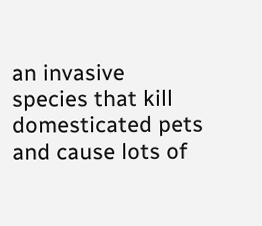an invasive species that kill domesticated pets and cause lots of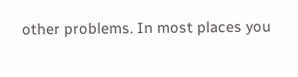other problems. In most places you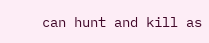can hunt and kill as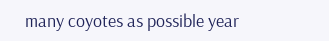many coyotes as possible year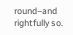round–and rightfully so.